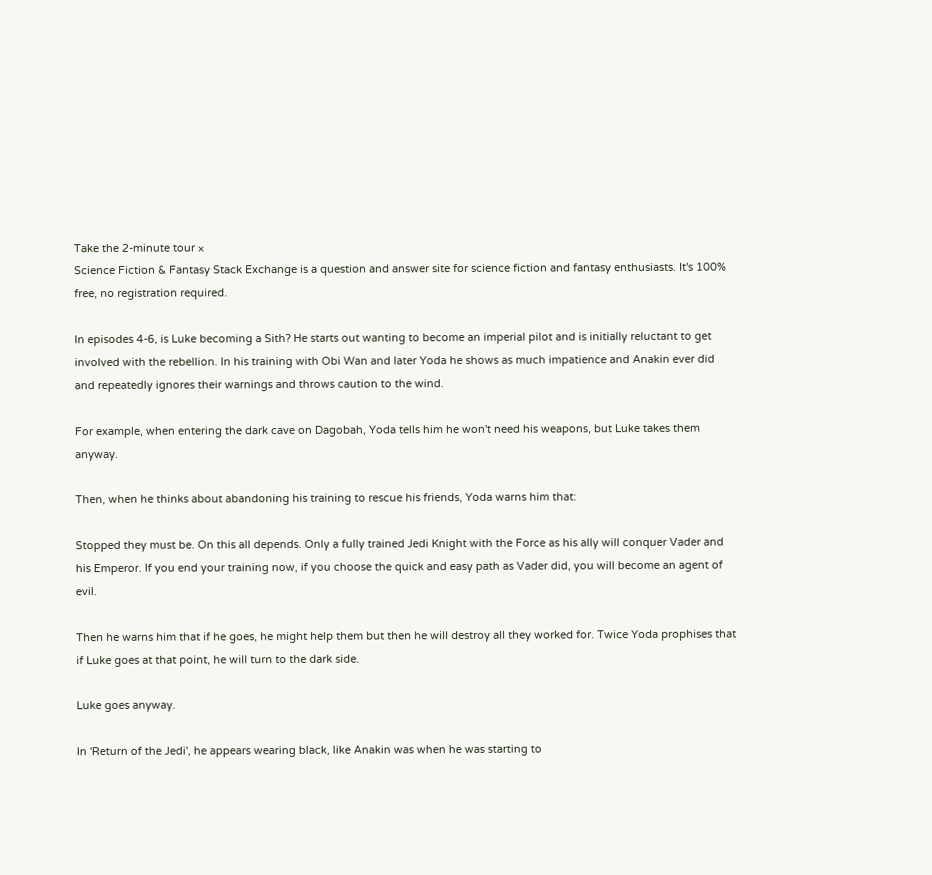Take the 2-minute tour ×
Science Fiction & Fantasy Stack Exchange is a question and answer site for science fiction and fantasy enthusiasts. It's 100% free, no registration required.

In episodes 4-6, is Luke becoming a Sith? He starts out wanting to become an imperial pilot and is initially reluctant to get involved with the rebellion. In his training with Obi Wan and later Yoda he shows as much impatience and Anakin ever did and repeatedly ignores their warnings and throws caution to the wind.

For example, when entering the dark cave on Dagobah, Yoda tells him he won't need his weapons, but Luke takes them anyway.

Then, when he thinks about abandoning his training to rescue his friends, Yoda warns him that:

Stopped they must be. On this all depends. Only a fully trained Jedi Knight with the Force as his ally will conquer Vader and his Emperor. If you end your training now, if you choose the quick and easy path as Vader did, you will become an agent of evil.

Then he warns him that if he goes, he might help them but then he will destroy all they worked for. Twice Yoda prophises that if Luke goes at that point, he will turn to the dark side.

Luke goes anyway.

In 'Return of the Jedi', he appears wearing black, like Anakin was when he was starting to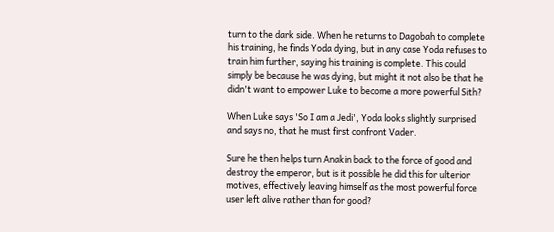turn to the dark side. When he returns to Dagobah to complete his training, he finds Yoda dying, but in any case Yoda refuses to train him further, saying his training is complete. This could simply be because he was dying, but might it not also be that he didn't want to empower Luke to become a more powerful Sith?

When Luke says 'So I am a Jedi', Yoda looks slightly surprised and says no, that he must first confront Vader.

Sure he then helps turn Anakin back to the force of good and destroy the emperor, but is it possible he did this for ulterior motives, effectively leaving himself as the most powerful force user left alive rather than for good?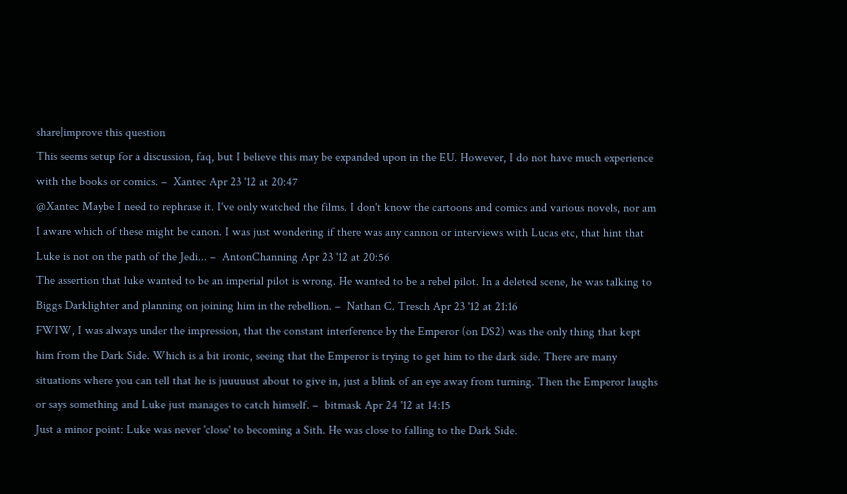share|improve this question
This seems setup for a discussion, faq, but I believe this may be expanded upon in the EU. However, I do not have much experience with the books or comics. –  Xantec Apr 23 '12 at 20:47
@Xantec Maybe I need to rephrase it. I've only watched the films. I don't know the cartoons and comics and various novels, nor am I aware which of these might be canon. I was just wondering if there was any cannon or interviews with Lucas etc, that hint that Luke is not on the path of the Jedi... –  AntonChanning Apr 23 '12 at 20:56
The assertion that luke wanted to be an imperial pilot is wrong. He wanted to be a rebel pilot. In a deleted scene, he was talking to Biggs Darklighter and planning on joining him in the rebellion. –  Nathan C. Tresch Apr 23 '12 at 21:16
FWIW, I was always under the impression, that the constant interference by the Emperor (on DS2) was the only thing that kept him from the Dark Side. Which is a bit ironic, seeing that the Emperor is trying to get him to the dark side. There are many situations where you can tell that he is juuuuust about to give in, just a blink of an eye away from turning. Then the Emperor laughs or says something and Luke just manages to catch himself. –  bitmask Apr 24 '12 at 14:15
Just a minor point: Luke was never 'close' to becoming a Sith. He was close to falling to the Dark Side.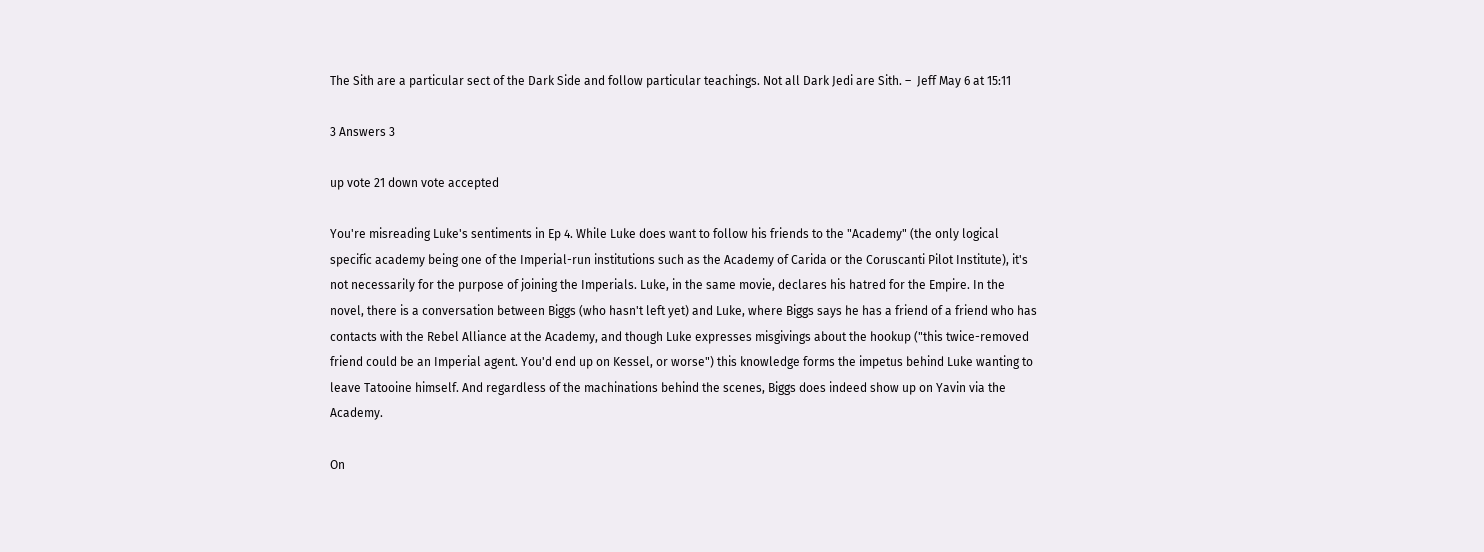The Sith are a particular sect of the Dark Side and follow particular teachings. Not all Dark Jedi are Sith. –  Jeff May 6 at 15:11

3 Answers 3

up vote 21 down vote accepted

You're misreading Luke's sentiments in Ep 4. While Luke does want to follow his friends to the "Academy" (the only logical specific academy being one of the Imperial-run institutions such as the Academy of Carida or the Coruscanti Pilot Institute), it's not necessarily for the purpose of joining the Imperials. Luke, in the same movie, declares his hatred for the Empire. In the novel, there is a conversation between Biggs (who hasn't left yet) and Luke, where Biggs says he has a friend of a friend who has contacts with the Rebel Alliance at the Academy, and though Luke expresses misgivings about the hookup ("this twice-removed friend could be an Imperial agent. You'd end up on Kessel, or worse") this knowledge forms the impetus behind Luke wanting to leave Tatooine himself. And regardless of the machinations behind the scenes, Biggs does indeed show up on Yavin via the Academy.

On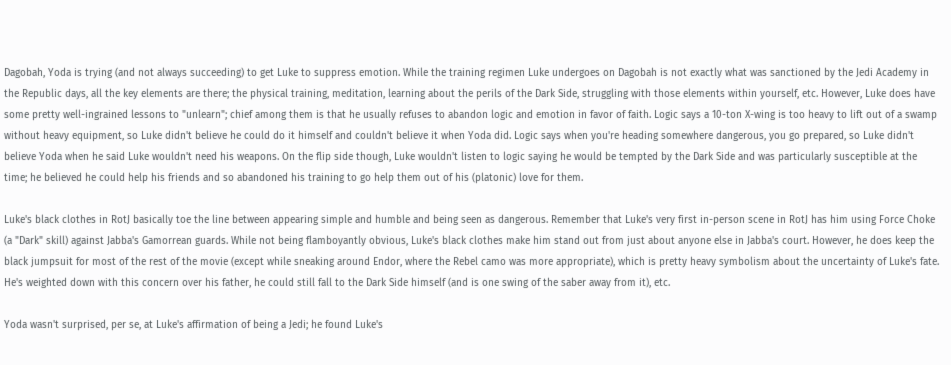Dagobah, Yoda is trying (and not always succeeding) to get Luke to suppress emotion. While the training regimen Luke undergoes on Dagobah is not exactly what was sanctioned by the Jedi Academy in the Republic days, all the key elements are there; the physical training, meditation, learning about the perils of the Dark Side, struggling with those elements within yourself, etc. However, Luke does have some pretty well-ingrained lessons to "unlearn"; chief among them is that he usually refuses to abandon logic and emotion in favor of faith. Logic says a 10-ton X-wing is too heavy to lift out of a swamp without heavy equipment, so Luke didn't believe he could do it himself and couldn't believe it when Yoda did. Logic says when you're heading somewhere dangerous, you go prepared, so Luke didn't believe Yoda when he said Luke wouldn't need his weapons. On the flip side though, Luke wouldn't listen to logic saying he would be tempted by the Dark Side and was particularly susceptible at the time; he believed he could help his friends and so abandoned his training to go help them out of his (platonic) love for them.

Luke's black clothes in RotJ basically toe the line between appearing simple and humble and being seen as dangerous. Remember that Luke's very first in-person scene in RotJ has him using Force Choke (a "Dark" skill) against Jabba's Gamorrean guards. While not being flamboyantly obvious, Luke's black clothes make him stand out from just about anyone else in Jabba's court. However, he does keep the black jumpsuit for most of the rest of the movie (except while sneaking around Endor, where the Rebel camo was more appropriate), which is pretty heavy symbolism about the uncertainty of Luke's fate. He's weighted down with this concern over his father, he could still fall to the Dark Side himself (and is one swing of the saber away from it), etc.

Yoda wasn't surprised, per se, at Luke's affirmation of being a Jedi; he found Luke's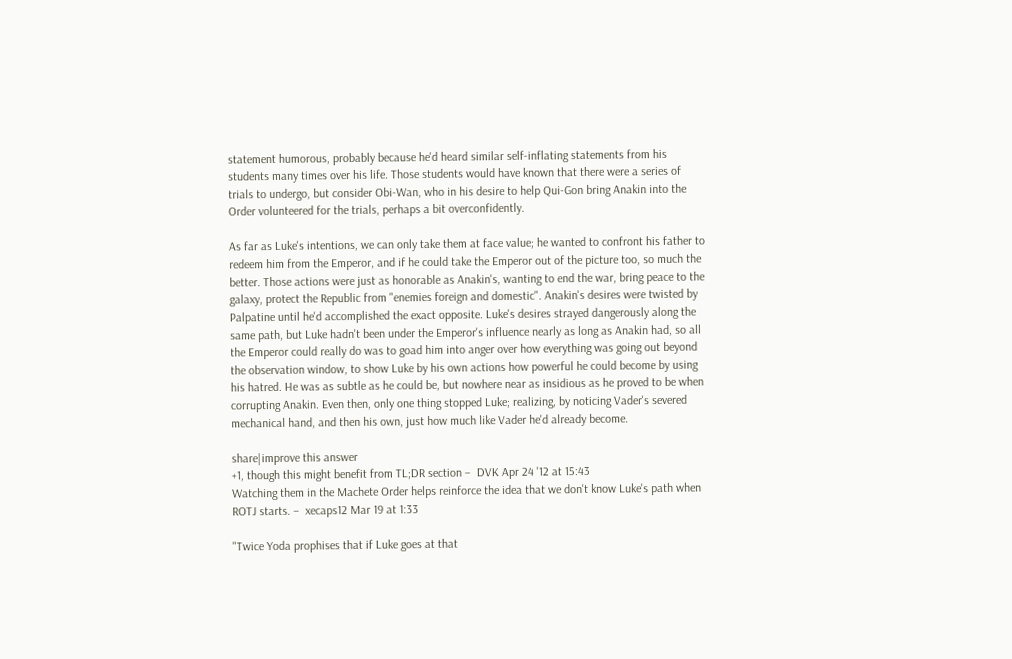statement humorous, probably because he'd heard similar self-inflating statements from his students many times over his life. Those students would have known that there were a series of trials to undergo, but consider Obi-Wan, who in his desire to help Qui-Gon bring Anakin into the Order volunteered for the trials, perhaps a bit overconfidently.

As far as Luke's intentions, we can only take them at face value; he wanted to confront his father to redeem him from the Emperor, and if he could take the Emperor out of the picture too, so much the better. Those actions were just as honorable as Anakin's, wanting to end the war, bring peace to the galaxy, protect the Republic from "enemies foreign and domestic". Anakin's desires were twisted by Palpatine until he'd accomplished the exact opposite. Luke's desires strayed dangerously along the same path, but Luke hadn't been under the Emperor's influence nearly as long as Anakin had, so all the Emperor could really do was to goad him into anger over how everything was going out beyond the observation window, to show Luke by his own actions how powerful he could become by using his hatred. He was as subtle as he could be, but nowhere near as insidious as he proved to be when corrupting Anakin. Even then, only one thing stopped Luke; realizing, by noticing Vader's severed mechanical hand, and then his own, just how much like Vader he'd already become.

share|improve this answer
+1, though this might benefit from TL;DR section –  DVK Apr 24 '12 at 15:43
Watching them in the Machete Order helps reinforce the idea that we don't know Luke's path when ROTJ starts. –  xecaps12 Mar 19 at 1:33

"Twice Yoda prophises that if Luke goes at that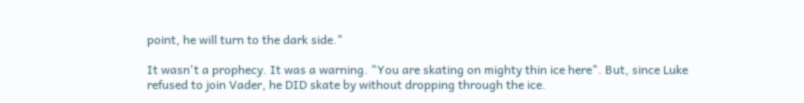point, he will turn to the dark side."

It wasn't a prophecy. It was a warning. "You are skating on mighty thin ice here". But, since Luke refused to join Vader, he DID skate by without dropping through the ice.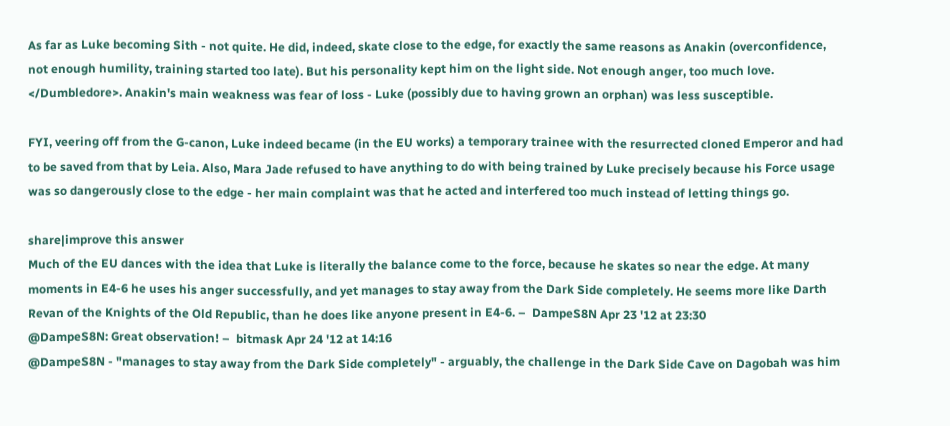As far as Luke becoming Sith - not quite. He did, indeed, skate close to the edge, for exactly the same reasons as Anakin (overconfidence, not enough humility, training started too late). But his personality kept him on the light side. Not enough anger, too much love. </Dumbledore>. Anakin's main weakness was fear of loss - Luke (possibly due to having grown an orphan) was less susceptible.

FYI, veering off from the G-canon, Luke indeed became (in the EU works) a temporary trainee with the resurrected cloned Emperor and had to be saved from that by Leia. Also, Mara Jade refused to have anything to do with being trained by Luke precisely because his Force usage was so dangerously close to the edge - her main complaint was that he acted and interfered too much instead of letting things go.

share|improve this answer
Much of the EU dances with the idea that Luke is literally the balance come to the force, because he skates so near the edge. At many moments in E4-6 he uses his anger successfully, and yet manages to stay away from the Dark Side completely. He seems more like Darth Revan of the Knights of the Old Republic, than he does like anyone present in E4-6. –  DampeS8N Apr 23 '12 at 23:30
@DampeS8N: Great observation! –  bitmask Apr 24 '12 at 14:16
@DampeS8N - "manages to stay away from the Dark Side completely" - arguably, the challenge in the Dark Side Cave on Dagobah was him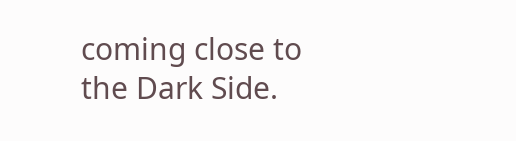coming close to the Dark Side.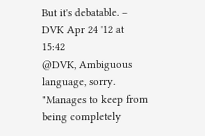But it's debatable. –  DVK Apr 24 '12 at 15:42
@DVK, Ambiguous language, sorry. "Manages to keep from being completely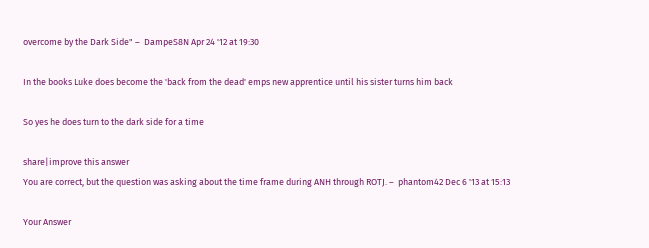overcome by the Dark Side" –  DampeS8N Apr 24 '12 at 19:30

In the books Luke does become the 'back from the dead' emps new apprentice until his sister turns him back

So yes he does turn to the dark side for a time

share|improve this answer
You are correct, but the question was asking about the time frame during ANH through ROTJ. –  phantom42 Dec 6 '13 at 15:13

Your Answer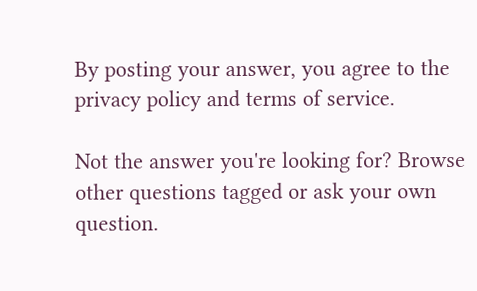By posting your answer, you agree to the privacy policy and terms of service.

Not the answer you're looking for? Browse other questions tagged or ask your own question.